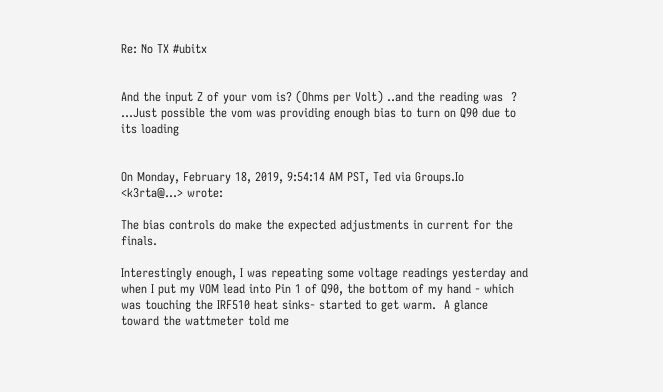Re: No TX #ubitx


And the input Z of your vom is? (Ohms per Volt) ..and the reading was  ? ...Just possible the vom was providing enough bias to turn on Q90 due to its loading


On Monday, February 18, 2019, 9:54:14 AM PST, Ted via Groups.Io <k3rta@...> wrote:

The bias controls do make the expected adjustments in current for the finals.

Interestingly enough, I was repeating some voltage readings yesterday and when I put my VOM lead into Pin 1 of Q90, the bottom of my hand - which was touching the IRF510 heat sinks- started to get warm.  A glance toward the wattmeter told me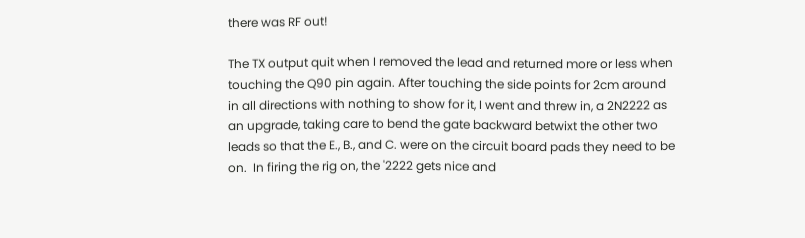there was RF out!

The TX output quit when I removed the lead and returned more or less when touching the Q90 pin again. After touching the side points for 2cm around in all directions with nothing to show for it, I went and threw in, a 2N2222 as an upgrade, taking care to bend the gate backward betwixt the other two leads so that the E., B., and C. were on the circuit board pads they need to be on.  In firing the rig on, the '2222 gets nice and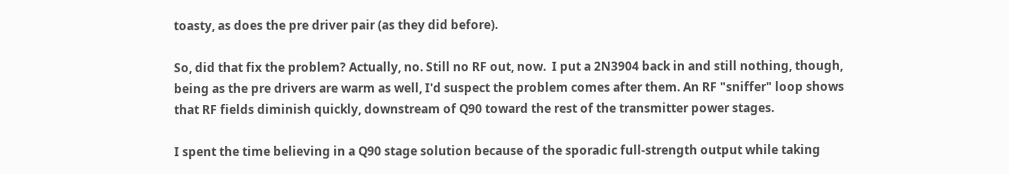toasty, as does the pre driver pair (as they did before).

So, did that fix the problem? Actually, no. Still no RF out, now.  I put a 2N3904 back in and still nothing, though, being as the pre drivers are warm as well, I'd suspect the problem comes after them. An RF "sniffer" loop shows that RF fields diminish quickly, downstream of Q90 toward the rest of the transmitter power stages.

I spent the time believing in a Q90 stage solution because of the sporadic full-strength output while taking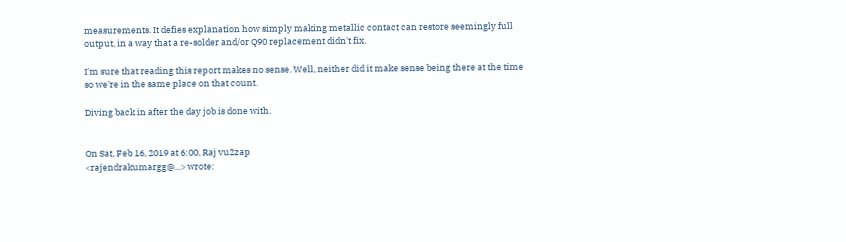measurements. It defies explanation how simply making metallic contact can restore seemingly full output, in a way that a re-solder and/or Q90 replacement didn't fix.

I'm sure that reading this report makes no sense. Well, neither did it make sense being there at the time so we're in the same place on that count.

Diving back in after the day job is done with.


On Sat, Feb 16, 2019 at 6:00, Raj vu2zap
<rajendrakumargg@...> wrote: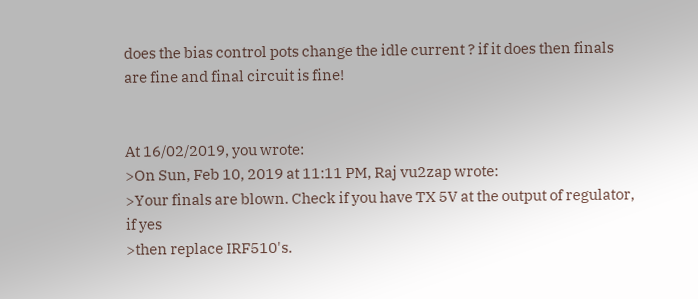does the bias control pots change the idle current ? if it does then finals are fine and final circuit is fine!


At 16/02/2019, you wrote:
>On Sun, Feb 10, 2019 at 11:11 PM, Raj vu2zap wrote:
>Your finals are blown. Check if you have TX 5V at the output of regulator, if yes
>then replace IRF510's.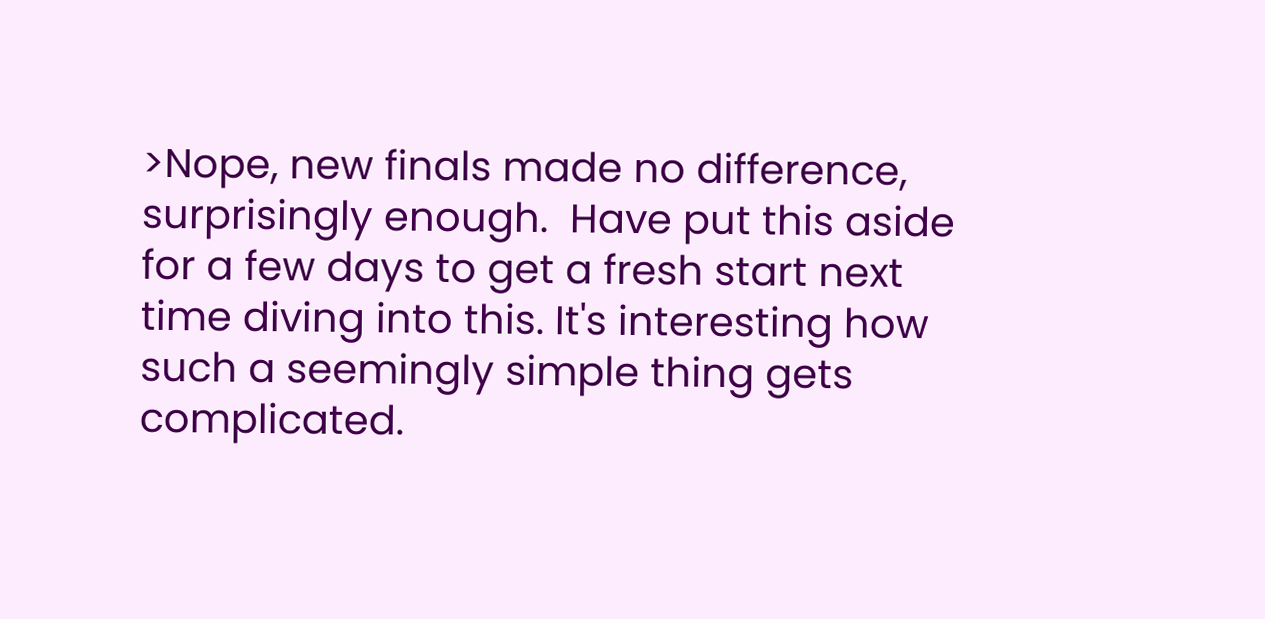>Nope, new finals made no difference, surprisingly enough.  Have put this aside for a few days to get a fresh start next time diving into this. It's interesting how such a seemingly simple thing gets complicated.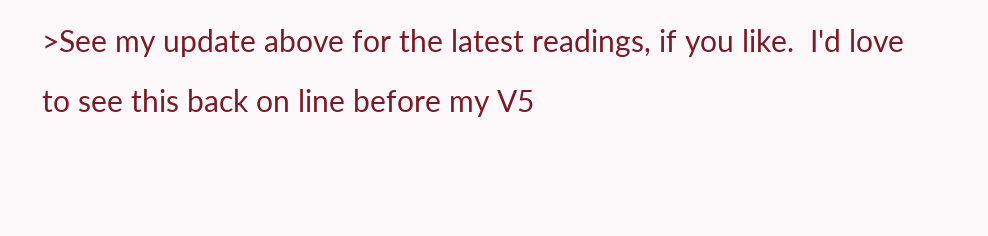>See my update above for the latest readings, if you like.  I'd love to see this back on line before my V5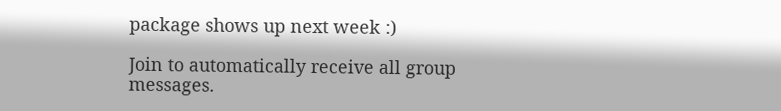package shows up next week :)

Join to automatically receive all group messages.